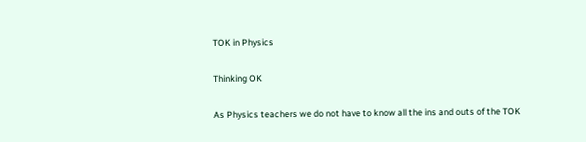TOK in Physics

Thinking OK

As Physics teachers we do not have to know all the ins and outs of the TOK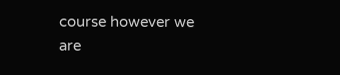course however we are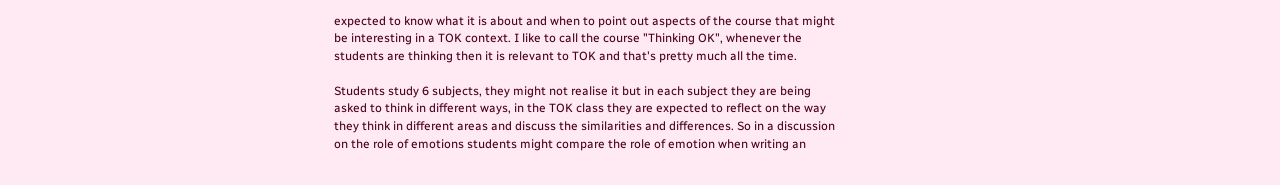expected to know what it is about and when to point out aspects of the course that might be interesting in a TOK context. I like to call the course "Thinking OK", whenever the students are thinking then it is relevant to TOK and that's pretty much all the time.

Students study 6 subjects, they might not realise it but in each subject they are being asked to think in different ways, in the TOK class they are expected to reflect on the way they think in different areas and discuss the similarities and differences. So in a discussion on the role of emotions students might compare the role of emotion when writing an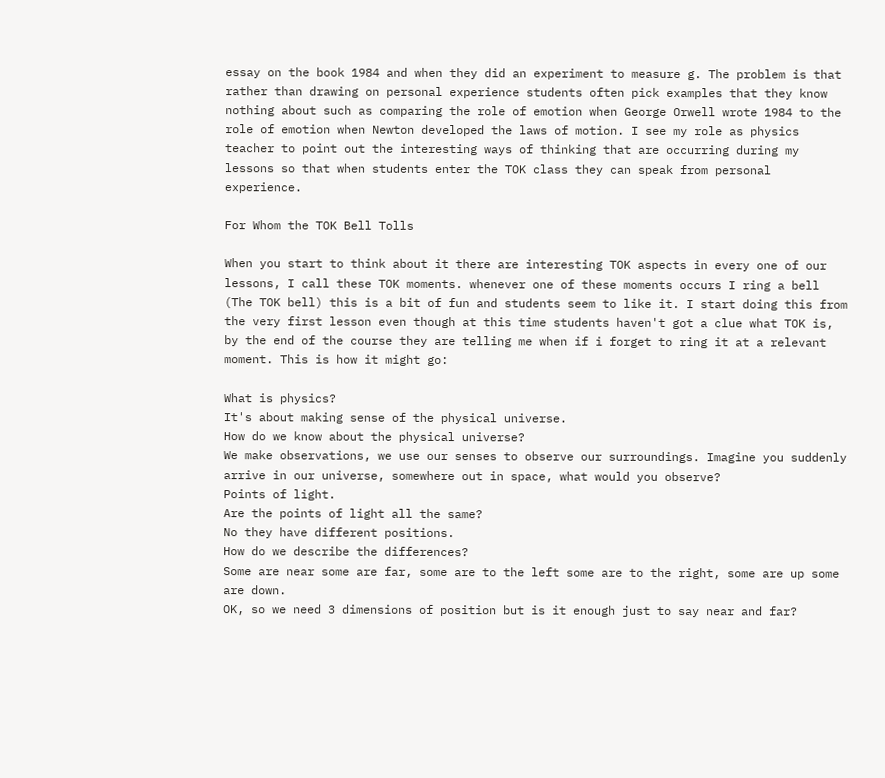essay on the book 1984 and when they did an experiment to measure g. The problem is that rather than drawing on personal experience students often pick examples that they know nothing about such as comparing the role of emotion when George Orwell wrote 1984 to the role of emotion when Newton developed the laws of motion. I see my role as physics teacher to point out the interesting ways of thinking that are occurring during my lessons so that when students enter the TOK class they can speak from personal experience.

For Whom the TOK Bell Tolls

When you start to think about it there are interesting TOK aspects in every one of our lessons, I call these TOK moments. whenever one of these moments occurs I ring a bell (The TOK bell) this is a bit of fun and students seem to like it. I start doing this from the very first lesson even though at this time students haven't got a clue what TOK is, by the end of the course they are telling me when if i forget to ring it at a relevant moment. This is how it might go:

What is physics?
It's about making sense of the physical universe.
How do we know about the physical universe?
We make observations, we use our senses to observe our surroundings. Imagine you suddenly arrive in our universe, somewhere out in space, what would you observe?
Points of light.
Are the points of light all the same?
No they have different positions.
How do we describe the differences?
Some are near some are far, some are to the left some are to the right, some are up some are down.
OK, so we need 3 dimensions of position but is it enough just to say near and far?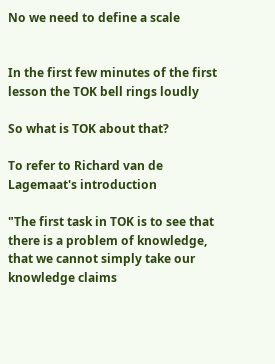No we need to define a scale


In the first few minutes of the first lesson the TOK bell rings loudly

So what is TOK about that?

To refer to Richard van de Lagemaat's introduction

"The first task in TOK is to see that there is a problem of knowledge, that we cannot simply take our knowledge claims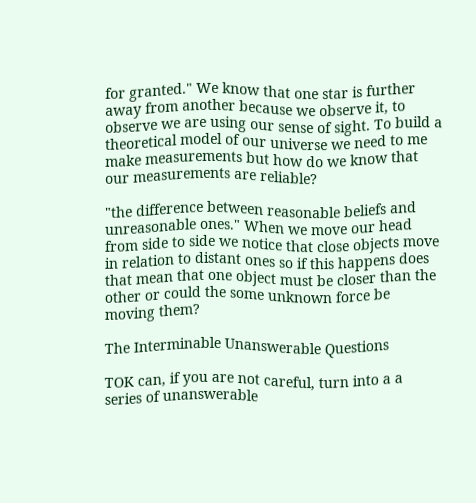for granted." We know that one star is further away from another because we observe it, to observe we are using our sense of sight. To build a theoretical model of our universe we need to me make measurements but how do we know that our measurements are reliable?

"the difference between reasonable beliefs and unreasonable ones." When we move our head from side to side we notice that close objects move in relation to distant ones so if this happens does that mean that one object must be closer than the other or could the some unknown force be moving them?

The Interminable Unanswerable Questions

TOK can, if you are not careful, turn into a a series of unanswerable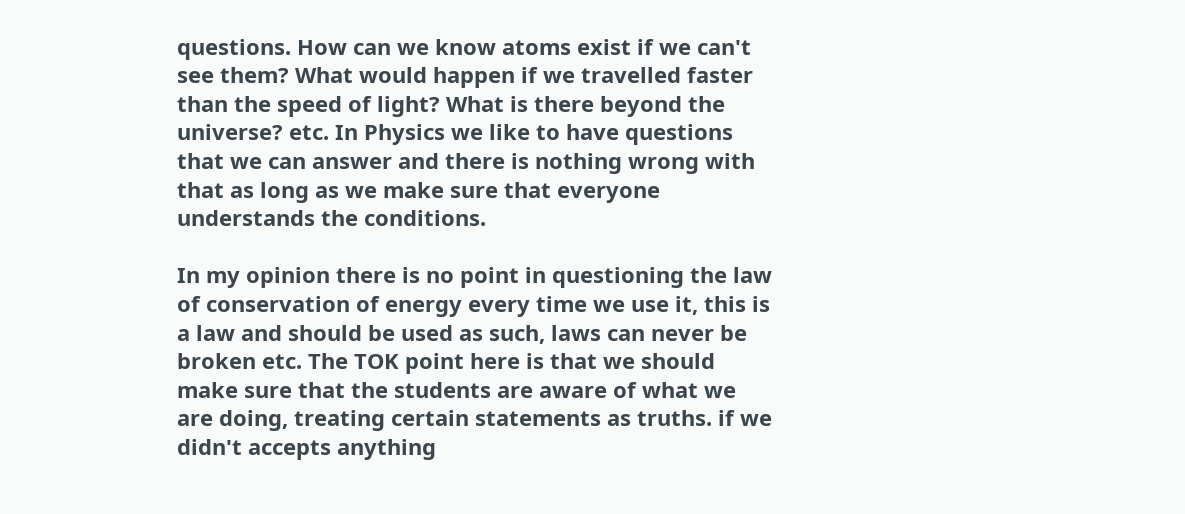questions. How can we know atoms exist if we can't see them? What would happen if we travelled faster than the speed of light? What is there beyond the universe? etc. In Physics we like to have questions that we can answer and there is nothing wrong with that as long as we make sure that everyone understands the conditions.

In my opinion there is no point in questioning the law of conservation of energy every time we use it, this is a law and should be used as such, laws can never be broken etc. The TOK point here is that we should make sure that the students are aware of what we are doing, treating certain statements as truths. if we didn't accepts anything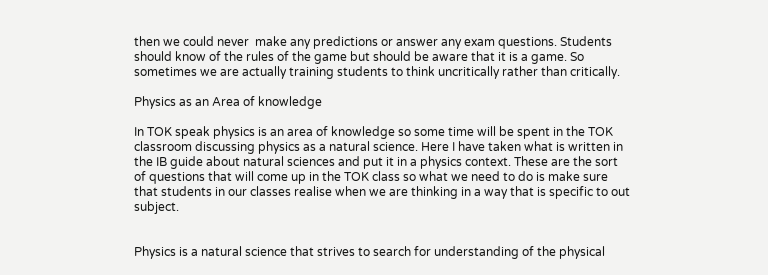then we could never  make any predictions or answer any exam questions. Students should know of the rules of the game but should be aware that it is a game. So sometimes we are actually training students to think uncritically rather than critically.

Physics as an Area of knowledge

In TOK speak physics is an area of knowledge so some time will be spent in the TOK classroom discussing physics as a natural science. Here I have taken what is written in the IB guide about natural sciences and put it in a physics context. These are the sort of questions that will come up in the TOK class so what we need to do is make sure that students in our classes realise when we are thinking in a way that is specific to out subject.


Physics is a natural science that strives to search for understanding of the physical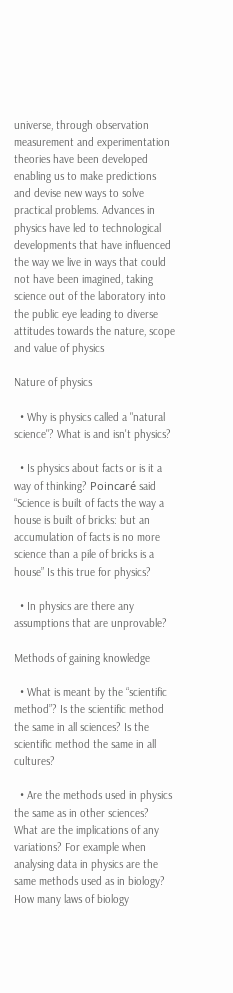universe, through observation measurement and experimentation theories have been developed enabling us to make predictions and devise new ways to solve practical problems. Advances in physics have led to technological developments that have influenced the way we live in ways that could not have been imagined, taking science out of the laboratory into the public eye leading to diverse attitudes towards the nature, scope and value of physics

Nature of physics

  • Why is physics called a "natural science"? What is and isn't physics?

  • Is physics about facts or is it a way of thinking? Poincaré said “Science is built of facts the way a house is built of bricks: but an accumulation of facts is no more science than a pile of bricks is a house” Is this true for physics?

  • In physics are there any assumptions that are unprovable?

Methods of gaining knowledge

  • What is meant by the “scientific method”? Is the scientific method the same in all sciences? Is the scientific method the same in all cultures?

  • Are the methods used in physics the same as in other sciences? What are the implications of any variations? For example when analysing data in physics are the same methods used as in biology? How many laws of biology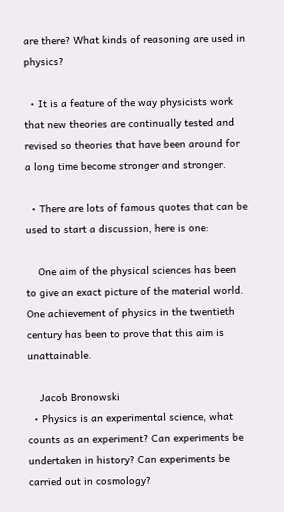are there? What kinds of reasoning are used in physics?

  • It is a feature of the way physicists work that new theories are continually tested and revised so theories that have been around for a long time become stronger and stronger.

  • There are lots of famous quotes that can be used to start a discussion, here is one:

    One aim of the physical sciences has been to give an exact picture of the material world. One achievement of physics in the twentieth century has been to prove that this aim is unattainable.

    Jacob Bronowski
  • Physics is an experimental science, what counts as an experiment? Can experiments be undertaken in history? Can experiments be carried out in cosmology?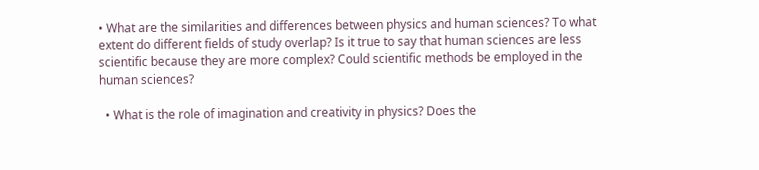• What are the similarities and differences between physics and human sciences? To what extent do different fields of study overlap? Is it true to say that human sciences are less scientific because they are more complex? Could scientific methods be employed in the human sciences?

  • What is the role of imagination and creativity in physics? Does the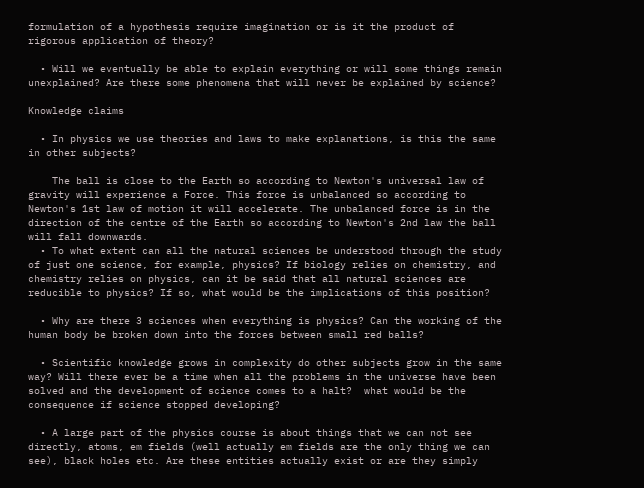formulation of a hypothesis require imagination or is it the product of rigorous application of theory?

  • Will we eventually be able to explain everything or will some things remain unexplained? Are there some phenomena that will never be explained by science?

Knowledge claims

  • In physics we use theories and laws to make explanations, is this the same in other subjects?

    The ball is close to the Earth so according to Newton's universal law of gravity will experience a Force. This force is unbalanced so according to Newton's 1st law of motion it will accelerate. The unbalanced force is in the direction of the centre of the Earth so according to Newton's 2nd law the ball will fall downwards.
  • To what extent can all the natural sciences be understood through the study of just one science, for example, physics? If biology relies on chemistry, and chemistry relies on physics, can it be said that all natural sciences are reducible to physics? If so, what would be the implications of this position?

  • Why are there 3 sciences when everything is physics? Can the working of the human body be broken down into the forces between small red balls?

  • Scientific knowledge grows in complexity do other subjects grow in the same way? Will there ever be a time when all the problems in the universe have been solved and the development of science comes to a halt?  what would be the consequence if science stopped developing?

  • A large part of the physics course is about things that we can not see directly, atoms, em fields (well actually em fields are the only thing we can see), black holes etc. Are these entities actually exist or are they simply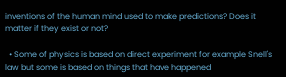inventions of the human mind used to make predictions? Does it matter if they exist or not?

  • Some of physics is based on direct experiment for example Snell's law but some is based on things that have happened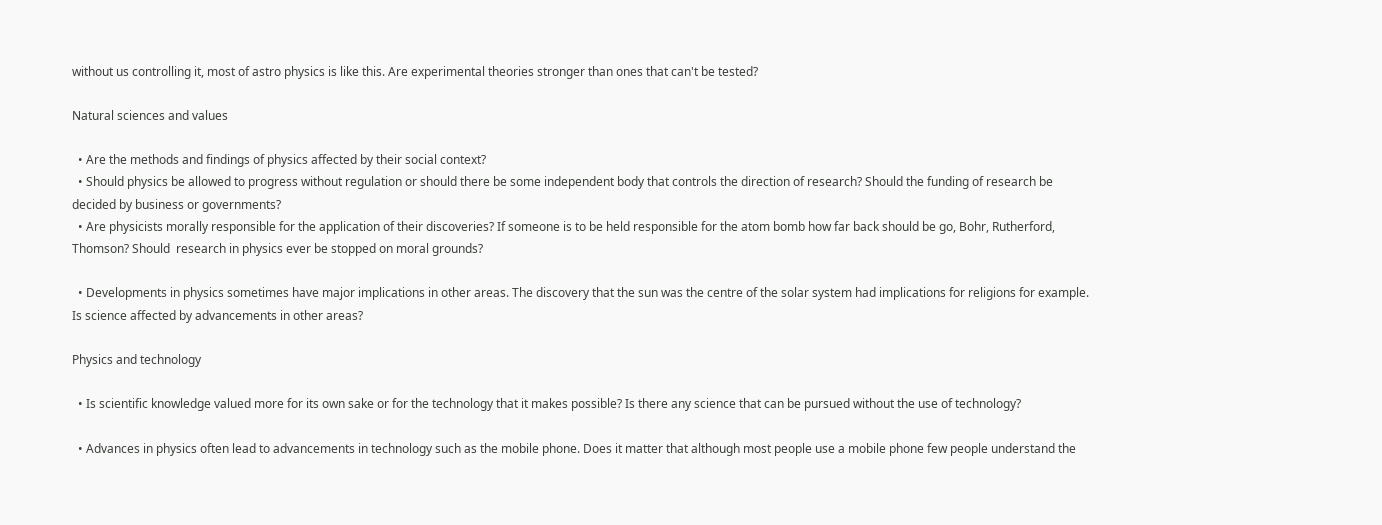without us controlling it, most of astro physics is like this. Are experimental theories stronger than ones that can't be tested?

Natural sciences and values

  • Are the methods and findings of physics affected by their social context?
  • Should physics be allowed to progress without regulation or should there be some independent body that controls the direction of research? Should the funding of research be decided by business or governments?
  • Are physicists morally responsible for the application of their discoveries? If someone is to be held responsible for the atom bomb how far back should be go, Bohr, Rutherford, Thomson? Should  research in physics ever be stopped on moral grounds?

  • Developments in physics sometimes have major implications in other areas. The discovery that the sun was the centre of the solar system had implications for religions for example. Is science affected by advancements in other areas?

Physics and technology

  • Is scientific knowledge valued more for its own sake or for the technology that it makes possible? Is there any science that can be pursued without the use of technology?

  • Advances in physics often lead to advancements in technology such as the mobile phone. Does it matter that although most people use a mobile phone few people understand the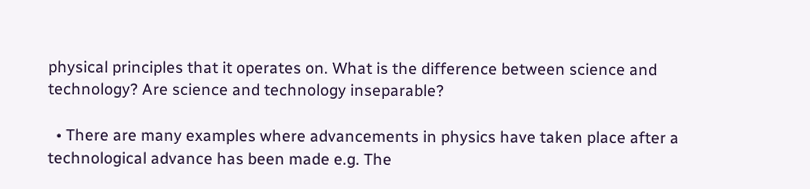physical principles that it operates on. What is the difference between science and technology? Are science and technology inseparable?

  • There are many examples where advancements in physics have taken place after a technological advance has been made e.g. The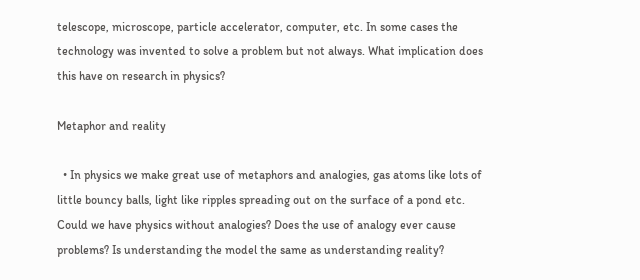telescope, microscope, particle accelerator, computer, etc. In some cases the technology was invented to solve a problem but not always. What implication does this have on research in physics?

Metaphor and reality

  • In physics we make great use of metaphors and analogies, gas atoms like lots of little bouncy balls, light like ripples spreading out on the surface of a pond etc. Could we have physics without analogies? Does the use of analogy ever cause problems? Is understanding the model the same as understanding reality?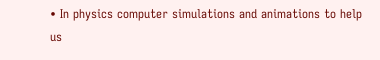• In physics computer simulations and animations to help us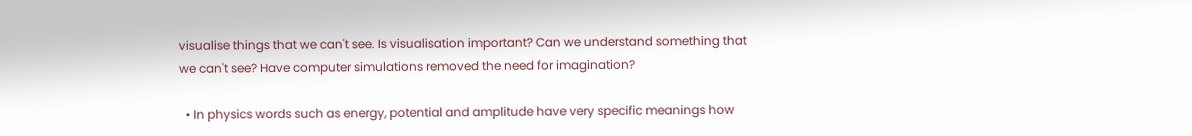visualise things that we can't see. Is visualisation important? Can we understand something that we can't see? Have computer simulations removed the need for imagination?

  • In physics words such as energy, potential and amplitude have very specific meanings how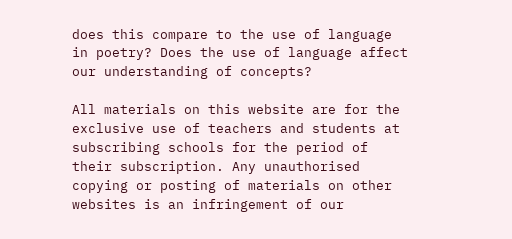does this compare to the use of language in poetry? Does the use of language affect our understanding of concepts?

All materials on this website are for the exclusive use of teachers and students at subscribing schools for the period of their subscription. Any unauthorised copying or posting of materials on other websites is an infringement of our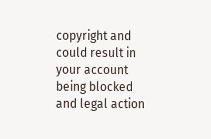copyright and could result in your account being blocked and legal action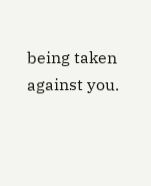being taken against you.